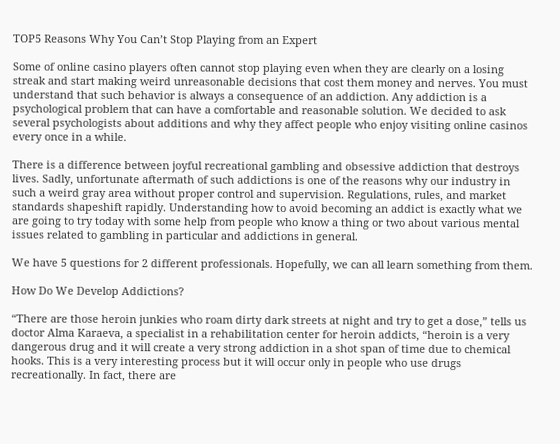TOP5 Reasons Why You Can’t Stop Playing from an Expert

Some of online casino players often cannot stop playing even when they are clearly on a losing streak and start making weird unreasonable decisions that cost them money and nerves. You must understand that such behavior is always a consequence of an addiction. Any addiction is a psychological problem that can have a comfortable and reasonable solution. We decided to ask several psychologists about additions and why they affect people who enjoy visiting online casinos every once in a while.

There is a difference between joyful recreational gambling and obsessive addiction that destroys lives. Sadly, unfortunate aftermath of such addictions is one of the reasons why our industry in such a weird gray area without proper control and supervision. Regulations, rules, and market standards shapeshift rapidly. Understanding how to avoid becoming an addict is exactly what we are going to try today with some help from people who know a thing or two about various mental issues related to gambling in particular and addictions in general.

We have 5 questions for 2 different professionals. Hopefully, we can all learn something from them.

How Do We Develop Addictions?

“There are those heroin junkies who roam dirty dark streets at night and try to get a dose,” tells us doctor Alma Karaeva, a specialist in a rehabilitation center for heroin addicts, “heroin is a very dangerous drug and it will create a very strong addiction in a shot span of time due to chemical hooks. This is a very interesting process but it will occur only in people who use drugs recreationally. In fact, there are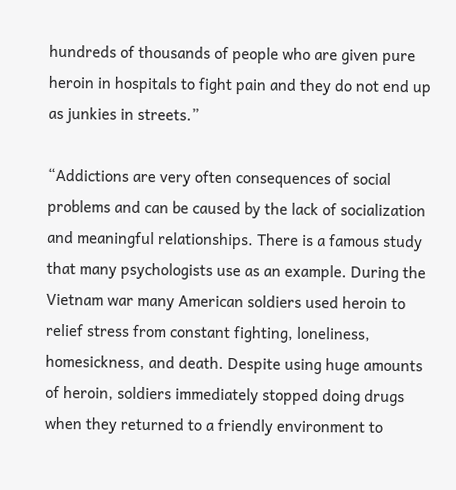hundreds of thousands of people who are given pure heroin in hospitals to fight pain and they do not end up as junkies in streets.”

“Addictions are very often consequences of social problems and can be caused by the lack of socialization and meaningful relationships. There is a famous study that many psychologists use as an example. During the Vietnam war many American soldiers used heroin to relief stress from constant fighting, loneliness, homesickness, and death. Despite using huge amounts of heroin, soldiers immediately stopped doing drugs when they returned to a friendly environment to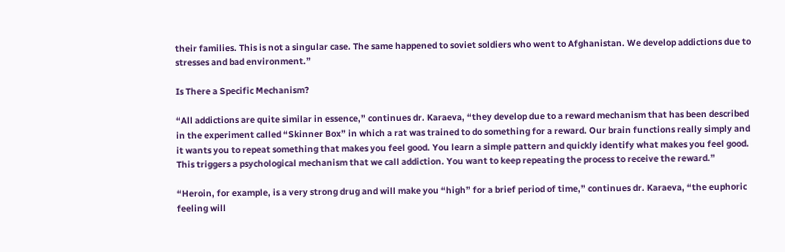their families. This is not a singular case. The same happened to soviet soldiers who went to Afghanistan. We develop addictions due to stresses and bad environment.”

Is There a Specific Mechanism?

“All addictions are quite similar in essence,” continues dr. Karaeva, “they develop due to a reward mechanism that has been described in the experiment called “Skinner Box” in which a rat was trained to do something for a reward. Our brain functions really simply and it wants you to repeat something that makes you feel good. You learn a simple pattern and quickly identify what makes you feel good. This triggers a psychological mechanism that we call addiction. You want to keep repeating the process to receive the reward.”

“Heroin, for example, is a very strong drug and will make you “high” for a brief period of time,” continues dr. Karaeva, “the euphoric feeling will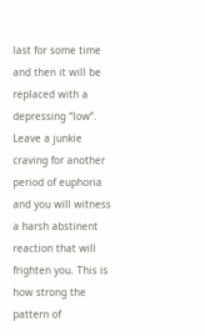last for some time and then it will be replaced with a depressing “low”. Leave a junkie craving for another period of euphoria and you will witness a harsh abstinent reaction that will frighten you. This is how strong the pattern of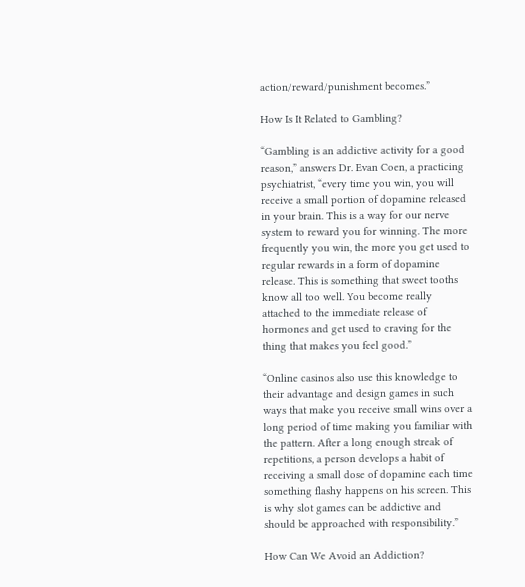action/reward/punishment becomes.”

How Is It Related to Gambling?

“Gambling is an addictive activity for a good reason,” answers Dr. Evan Coen, a practicing psychiatrist, “every time you win, you will receive a small portion of dopamine released in your brain. This is a way for our nerve system to reward you for winning. The more frequently you win, the more you get used to regular rewards in a form of dopamine release. This is something that sweet tooths know all too well. You become really attached to the immediate release of hormones and get used to craving for the thing that makes you feel good.”

“Online casinos also use this knowledge to their advantage and design games in such ways that make you receive small wins over a long period of time making you familiar with the pattern. After a long enough streak of repetitions, a person develops a habit of receiving a small dose of dopamine each time something flashy happens on his screen. This is why slot games can be addictive and should be approached with responsibility.”

How Can We Avoid an Addiction?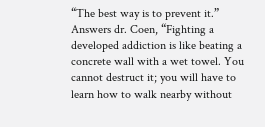“The best way is to prevent it.” Answers dr. Coen, “Fighting a developed addiction is like beating a concrete wall with a wet towel. You cannot destruct it; you will have to learn how to walk nearby without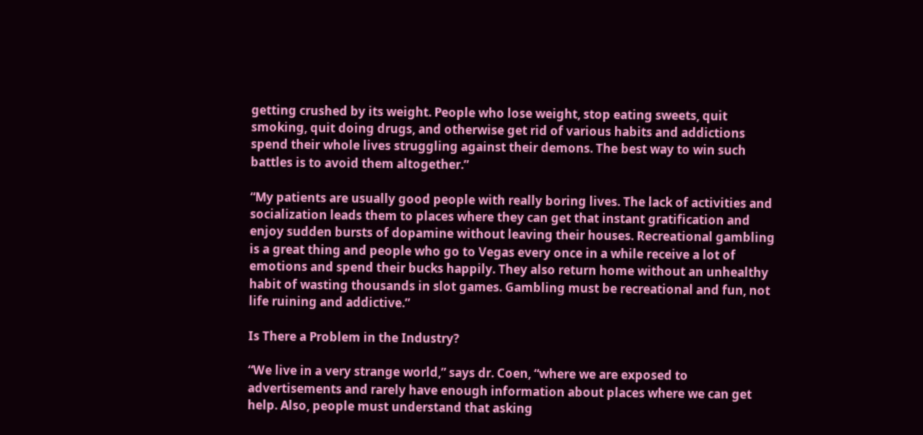getting crushed by its weight. People who lose weight, stop eating sweets, quit smoking, quit doing drugs, and otherwise get rid of various habits and addictions spend their whole lives struggling against their demons. The best way to win such battles is to avoid them altogether.”

“My patients are usually good people with really boring lives. The lack of activities and socialization leads them to places where they can get that instant gratification and enjoy sudden bursts of dopamine without leaving their houses. Recreational gambling is a great thing and people who go to Vegas every once in a while receive a lot of emotions and spend their bucks happily. They also return home without an unhealthy habit of wasting thousands in slot games. Gambling must be recreational and fun, not life ruining and addictive.”

Is There a Problem in the Industry?

“We live in a very strange world,” says dr. Coen, “where we are exposed to advertisements and rarely have enough information about places where we can get help. Also, people must understand that asking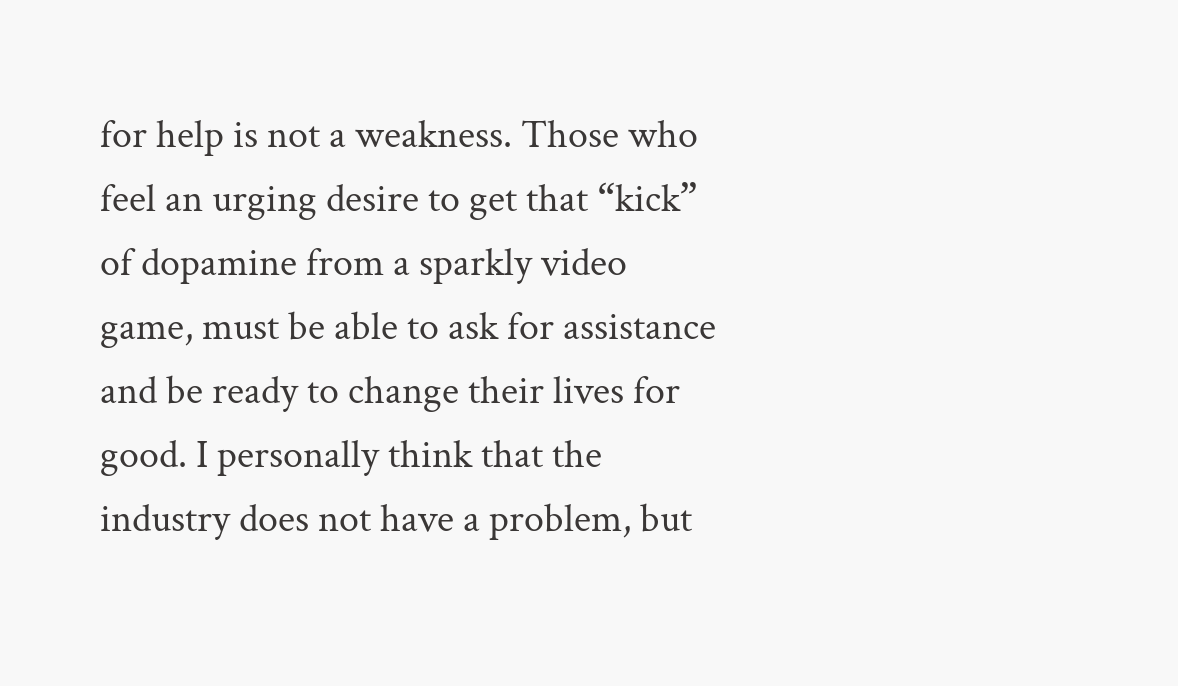for help is not a weakness. Those who feel an urging desire to get that “kick” of dopamine from a sparkly video game, must be able to ask for assistance and be ready to change their lives for good. I personally think that the industry does not have a problem, but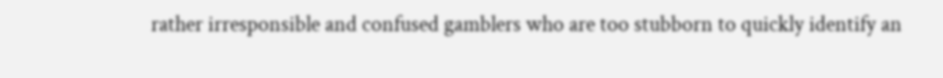rather irresponsible and confused gamblers who are too stubborn to quickly identify an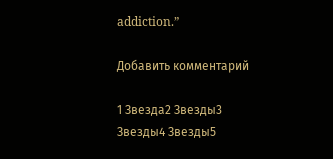addiction.”

Добавить комментарий

1 Звезда2 Звезды3 Звезды4 Звезды5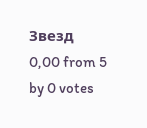Звезд 0,00 from 5 by 0 votes